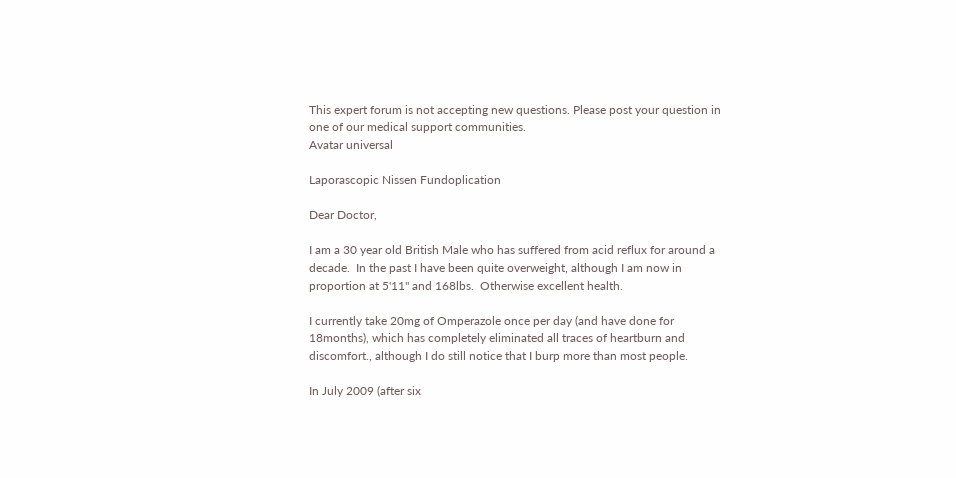This expert forum is not accepting new questions. Please post your question in one of our medical support communities.
Avatar universal

Laporascopic Nissen Fundoplication

Dear Doctor,

I am a 30 year old British Male who has suffered from acid reflux for around a decade.  In the past I have been quite overweight, although I am now in proportion at 5'11" and 168lbs.  Otherwise excellent health.

I currently take 20mg of Omperazole once per day (and have done for 18months), which has completely eliminated all traces of heartburn and discomfort., although I do still notice that I burp more than most people.

In July 2009 (after six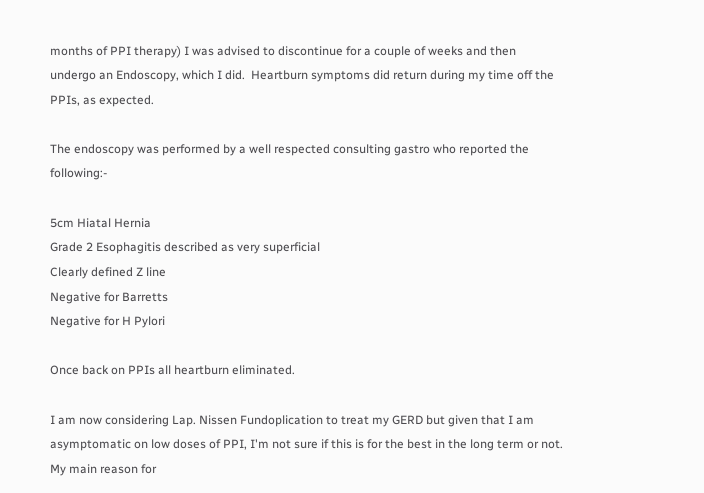months of PPI therapy) I was advised to discontinue for a couple of weeks and then undergo an Endoscopy, which I did.  Heartburn symptoms did return during my time off the PPIs, as expected.

The endoscopy was performed by a well respected consulting gastro who reported the following:-

5cm Hiatal Hernia
Grade 2 Esophagitis described as very superficial
Clearly defined Z line
Negative for Barretts
Negative for H Pylori

Once back on PPIs all heartburn eliminated.

I am now considering Lap. Nissen Fundoplication to treat my GERD but given that I am asymptomatic on low doses of PPI, I'm not sure if this is for the best in the long term or not.  My main reason for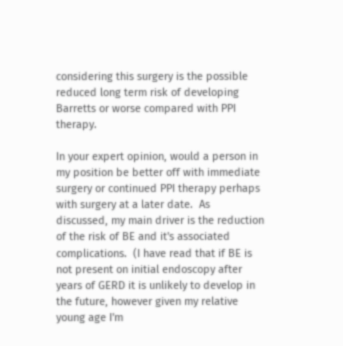considering this surgery is the possible reduced long term risk of developing Barretts or worse compared with PPI therapy.

In your expert opinion, would a person in my position be better off with immediate surgery or continued PPI therapy perhaps with surgery at a later date.  As discussed, my main driver is the reduction of the risk of BE and it's associated complications.  (I have read that if BE is not present on initial endoscopy after years of GERD it is unlikely to develop in the future, however given my relative young age I'm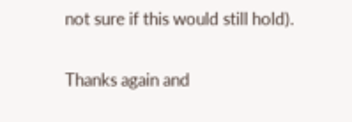not sure if this would still hold).

Thanks again and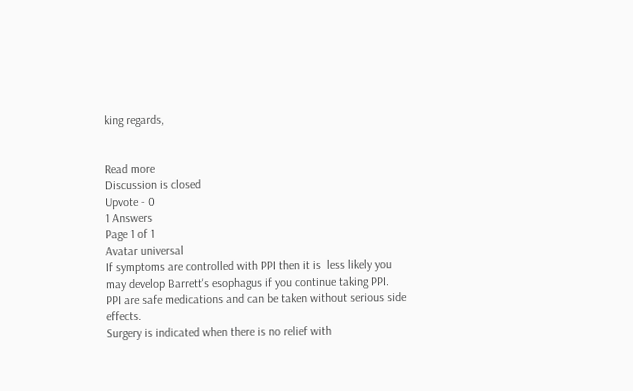king regards,


Read more
Discussion is closed
Upvote - 0
1 Answers
Page 1 of 1
Avatar universal
If symptoms are controlled with PPI then it is  less likely you may develop Barrett's esophagus if you continue taking PPI.
PPI are safe medications and can be taken without serious side effects.
Surgery is indicated when there is no relief with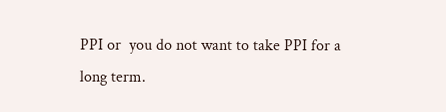PPI or  you do not want to take PPI for a long term.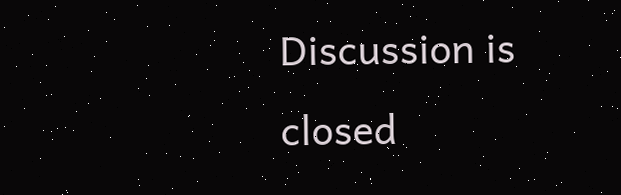Discussion is closed